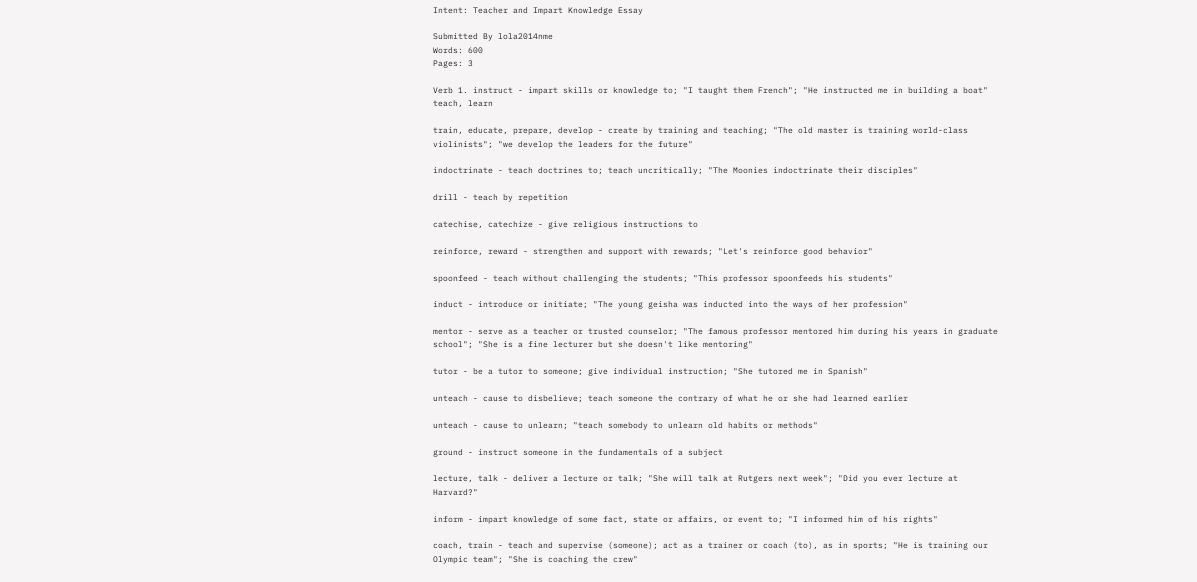Intent: Teacher and Impart Knowledge Essay

Submitted By lola2014nme
Words: 600
Pages: 3

Verb 1. instruct - impart skills or knowledge to; "I taught them French"; "He instructed me in building a boat" teach, learn

train, educate, prepare, develop - create by training and teaching; "The old master is training world-class violinists"; "we develop the leaders for the future"

indoctrinate - teach doctrines to; teach uncritically; "The Moonies indoctrinate their disciples"

drill - teach by repetition

catechise, catechize - give religious instructions to

reinforce, reward - strengthen and support with rewards; "Let's reinforce good behavior"

spoonfeed - teach without challenging the students; "This professor spoonfeeds his students"

induct - introduce or initiate; "The young geisha was inducted into the ways of her profession"

mentor - serve as a teacher or trusted counselor; "The famous professor mentored him during his years in graduate school"; "She is a fine lecturer but she doesn't like mentoring"

tutor - be a tutor to someone; give individual instruction; "She tutored me in Spanish"

unteach - cause to disbelieve; teach someone the contrary of what he or she had learned earlier

unteach - cause to unlearn; "teach somebody to unlearn old habits or methods"

ground - instruct someone in the fundamentals of a subject

lecture, talk - deliver a lecture or talk; "She will talk at Rutgers next week"; "Did you ever lecture at Harvard?"

inform - impart knowledge of some fact, state or affairs, or event to; "I informed him of his rights"

coach, train - teach and supervise (someone); act as a trainer or coach (to), as in sports; "He is training our Olympic team"; "She is coaching the crew"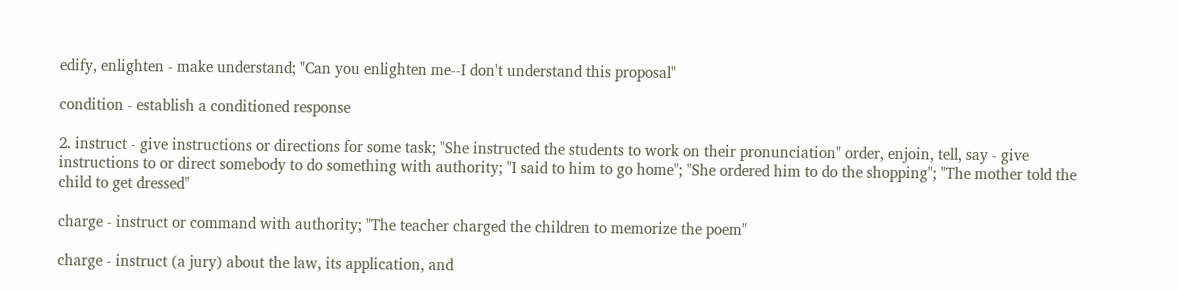edify, enlighten - make understand; "Can you enlighten me--I don't understand this proposal"

condition - establish a conditioned response

2. instruct - give instructions or directions for some task; "She instructed the students to work on their pronunciation" order, enjoin, tell, say - give instructions to or direct somebody to do something with authority; "I said to him to go home"; "She ordered him to do the shopping"; "The mother told the child to get dressed"

charge - instruct or command with authority; "The teacher charged the children to memorize the poem"

charge - instruct (a jury) about the law, its application, and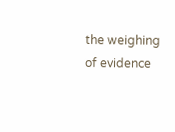the weighing of evidence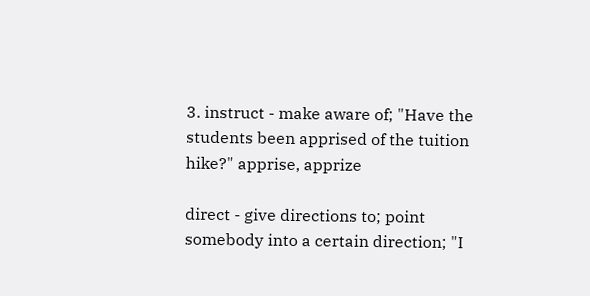3. instruct - make aware of; "Have the students been apprised of the tuition hike?" apprise, apprize

direct - give directions to; point somebody into a certain direction; "I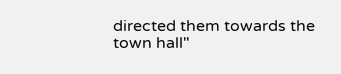directed them towards the town hall"